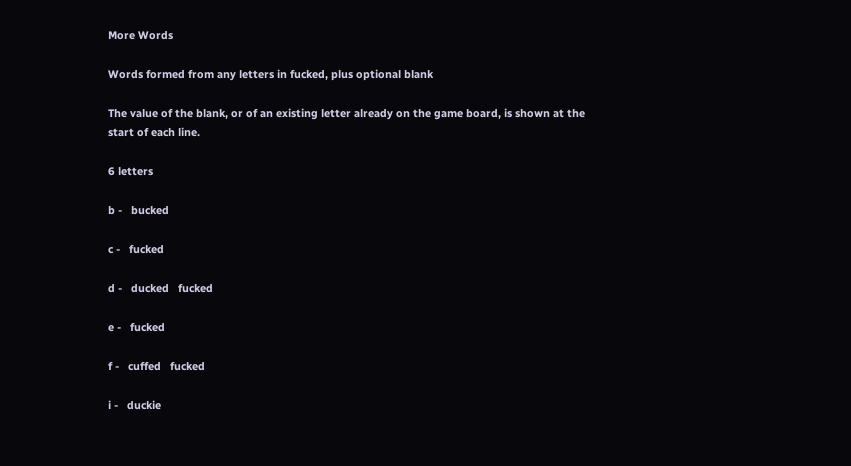More Words

Words formed from any letters in fucked, plus optional blank

The value of the blank, or of an existing letter already on the game board, is shown at the start of each line.

6 letters

b -   bucked

c -   fucked

d -   ducked   fucked

e -   fucked

f -   cuffed   fucked

i -   duckie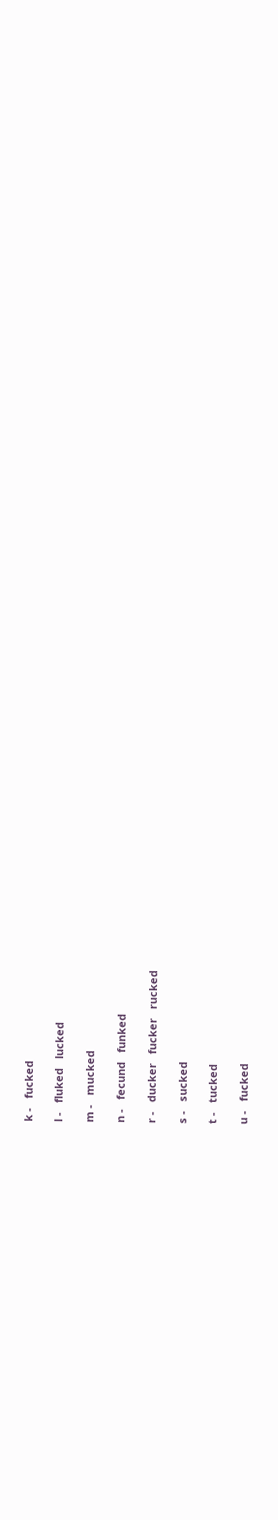k -   fucked

l -   fluked   lucked

m -   mucked

n -   fecund   funked

r -   ducker   fucker   rucked

s -   sucked

t -   tucked

u -   fucked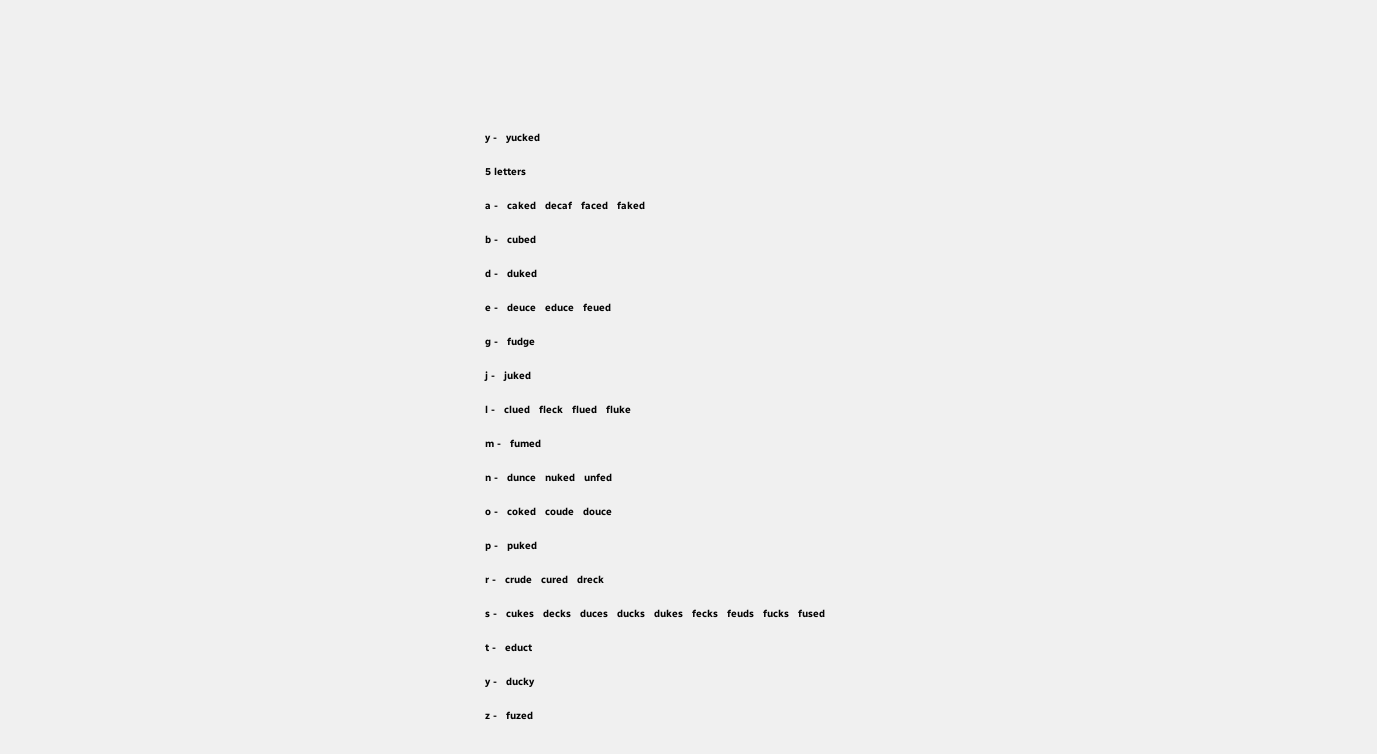y -   yucked

5 letters

a -   caked   decaf   faced   faked

b -   cubed

d -   duked

e -   deuce   educe   feued

g -   fudge

j -   juked

l -   clued   fleck   flued   fluke

m -   fumed

n -   dunce   nuked   unfed

o -   coked   coude   douce

p -   puked

r -   crude   cured   dreck

s -   cukes   decks   duces   ducks   dukes   fecks   feuds   fucks   fused

t -   educt

y -   ducky

z -   fuzed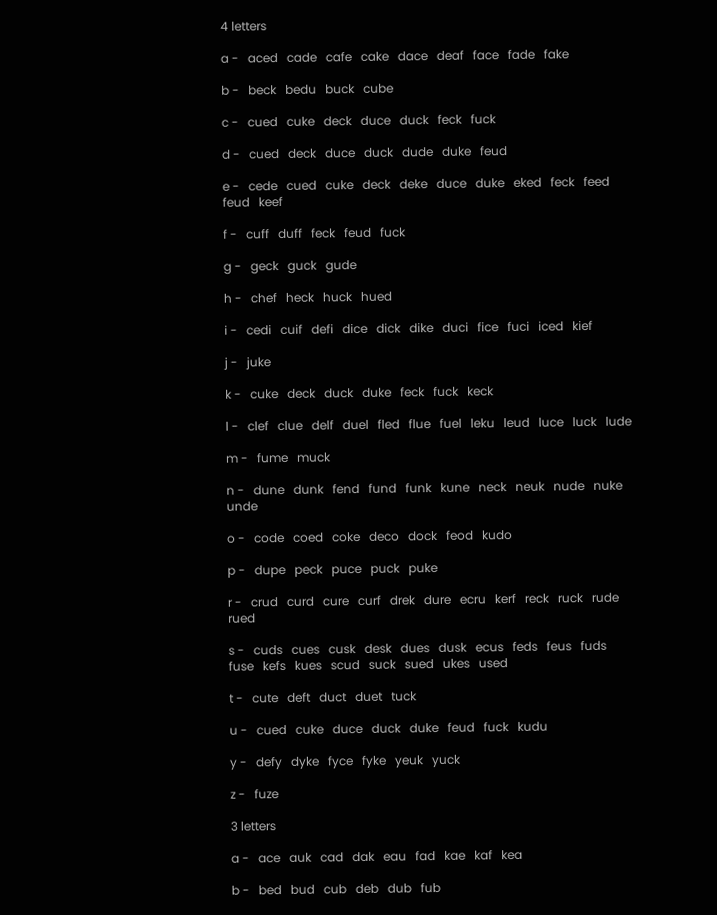4 letters

a -   aced   cade   cafe   cake   dace   deaf   face   fade   fake

b -   beck   bedu   buck   cube

c -   cued   cuke   deck   duce   duck   feck   fuck

d -   cued   deck   duce   duck   dude   duke   feud

e -   cede   cued   cuke   deck   deke   duce   duke   eked   feck   feed   feud   keef

f -   cuff   duff   feck   feud   fuck

g -   geck   guck   gude

h -   chef   heck   huck   hued

i -   cedi   cuif   defi   dice   dick   dike   duci   fice   fuci   iced   kief

j -   juke

k -   cuke   deck   duck   duke   feck   fuck   keck

l -   clef   clue   delf   duel   fled   flue   fuel   leku   leud   luce   luck   lude

m -   fume   muck

n -   dune   dunk   fend   fund   funk   kune   neck   neuk   nude   nuke   unde

o -   code   coed   coke   deco   dock   feod   kudo

p -   dupe   peck   puce   puck   puke

r -   crud   curd   cure   curf   drek   dure   ecru   kerf   reck   ruck   rude   rued

s -   cuds   cues   cusk   desk   dues   dusk   ecus   feds   feus   fuds   fuse   kefs   kues   scud   suck   sued   ukes   used

t -   cute   deft   duct   duet   tuck

u -   cued   cuke   duce   duck   duke   feud   fuck   kudu

y -   defy   dyke   fyce   fyke   yeuk   yuck

z -   fuze

3 letters

a -   ace   auk   cad   dak   eau   fad   kae   kaf   kea

b -   bed   bud   cub   deb   dub   fub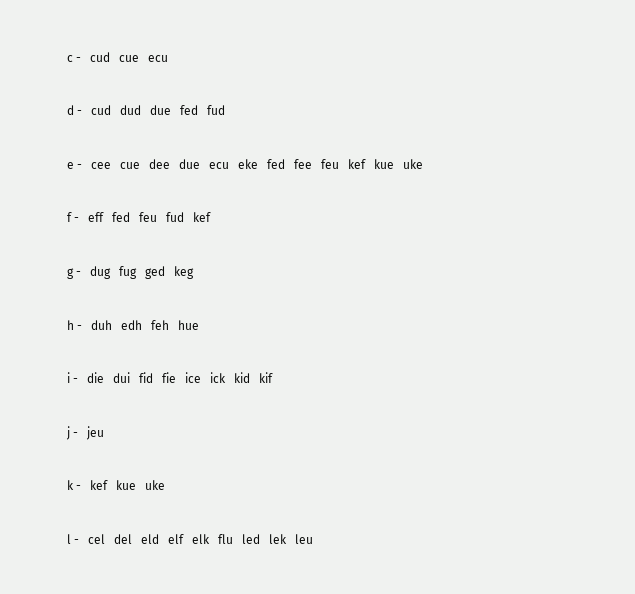c -   cud   cue   ecu

d -   cud   dud   due   fed   fud

e -   cee   cue   dee   due   ecu   eke   fed   fee   feu   kef   kue   uke

f -   eff   fed   feu   fud   kef

g -   dug   fug   ged   keg

h -   duh   edh   feh   hue

i -   die   dui   fid   fie   ice   ick   kid   kif

j -   jeu

k -   kef   kue   uke

l -   cel   del   eld   elf   elk   flu   led   lek   leu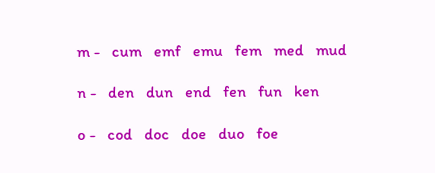m -   cum   emf   emu   fem   med   mud

n -   den   dun   end   fen   fun   ken

o -   cod   doc   doe   duo   foe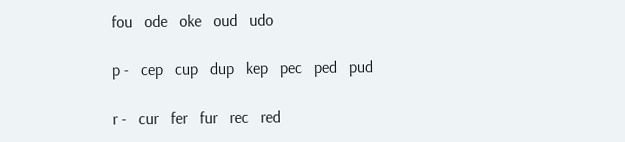fou   ode   oke   oud   udo

p -   cep   cup   dup   kep   pec   ped   pud

r -   cur   fer   fur   rec   red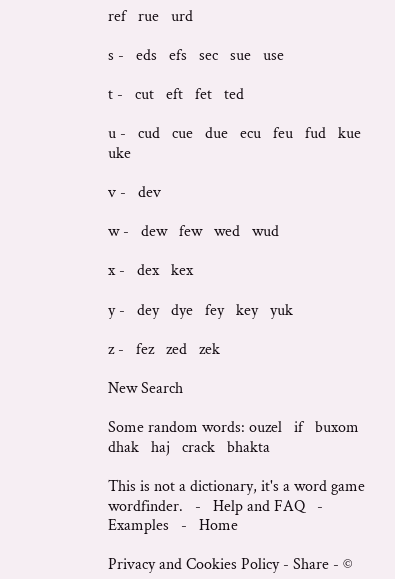ref   rue   urd

s -   eds   efs   sec   sue   use

t -   cut   eft   fet   ted

u -   cud   cue   due   ecu   feu   fud   kue   uke

v -   dev

w -   dew   few   wed   wud

x -   dex   kex

y -   dey   dye   fey   key   yuk

z -   fez   zed   zek

New Search

Some random words: ouzel   if   buxom   dhak   haj   crack   bhakta

This is not a dictionary, it's a word game wordfinder.   -   Help and FAQ   -   Examples   -   Home

Privacy and Cookies Policy - Share - ©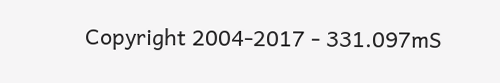Copyright 2004-2017 - 331.097mS